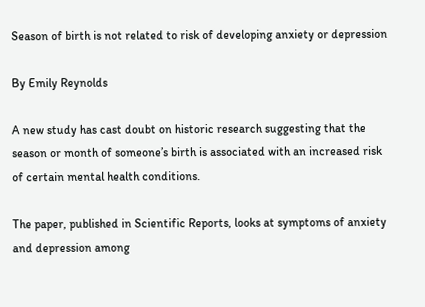Season of birth is not related to risk of developing anxiety or depression

By Emily Reynolds

A new study has cast doubt on historic research suggesting that the season or month of someone’s birth is associated with an increased risk of certain mental health conditions.

The paper, published in Scientific Reports, looks at symptoms of anxiety and depression among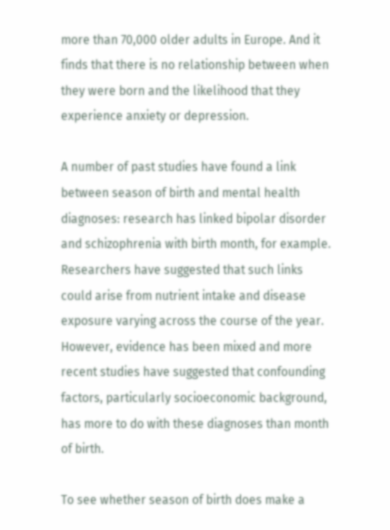more than 70,000 older adults in Europe. And it finds that there is no relationship between when they were born and the likelihood that they experience anxiety or depression.

A number of past studies have found a link between season of birth and mental health diagnoses: research has linked bipolar disorder and schizophrenia with birth month, for example. Researchers have suggested that such links could arise from nutrient intake and disease exposure varying across the course of the year. However, evidence has been mixed and more recent studies have suggested that confounding factors, particularly socioeconomic background, has more to do with these diagnoses than month of birth.

To see whether season of birth does make a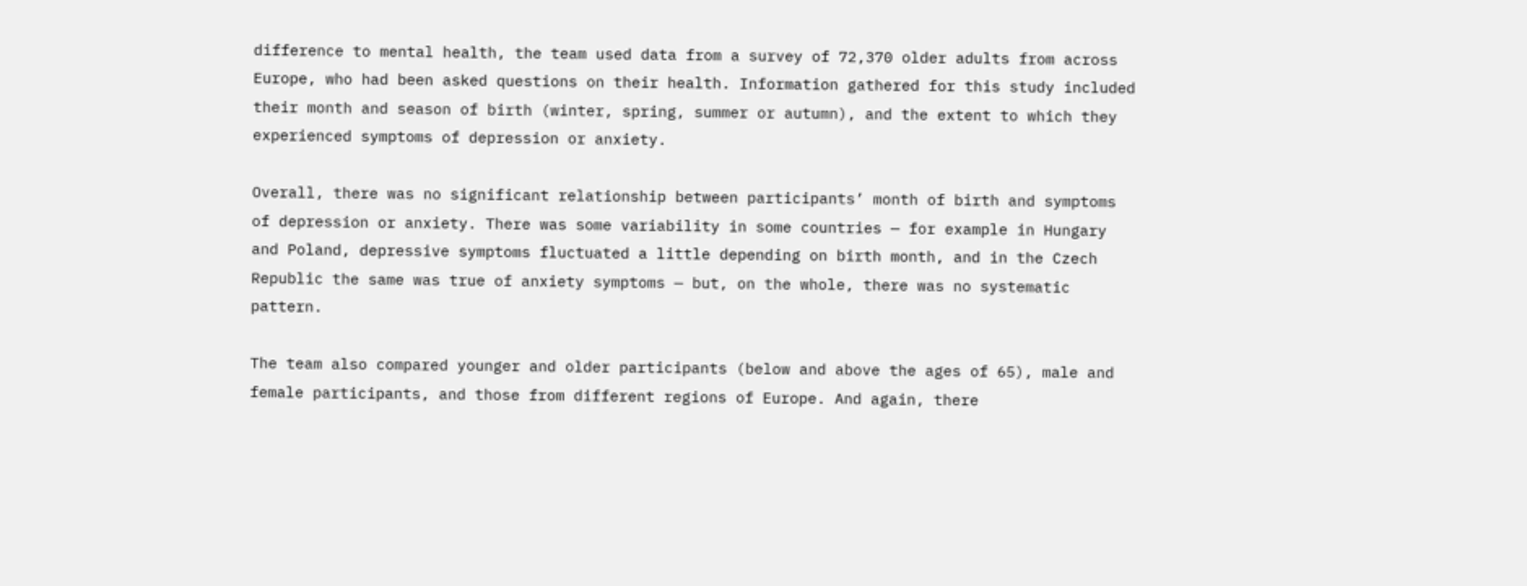difference to mental health, the team used data from a survey of 72,370 older adults from across Europe, who had been asked questions on their health. Information gathered for this study included their month and season of birth (winter, spring, summer or autumn), and the extent to which they experienced symptoms of depression or anxiety.

Overall, there was no significant relationship between participants’ month of birth and symptoms of depression or anxiety. There was some variability in some countries — for example in Hungary and Poland, depressive symptoms fluctuated a little depending on birth month, and in the Czech Republic the same was true of anxiety symptoms — but, on the whole, there was no systematic pattern.

The team also compared younger and older participants (below and above the ages of 65), male and female participants, and those from different regions of Europe. And again, there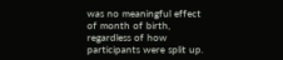was no meaningful effect of month of birth, regardless of how participants were split up.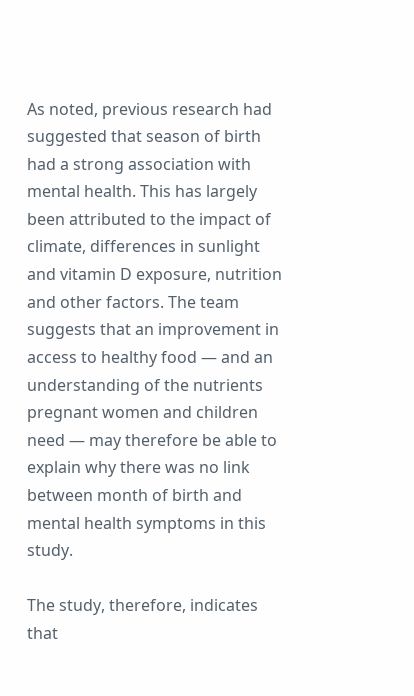As noted, previous research had suggested that season of birth had a strong association with mental health. This has largely been attributed to the impact of climate, differences in sunlight and vitamin D exposure, nutrition and other factors. The team suggests that an improvement in access to healthy food — and an understanding of the nutrients pregnant women and children need — may therefore be able to explain why there was no link between month of birth and mental health symptoms in this study.

The study, therefore, indicates that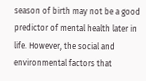season of birth may not be a good predictor of mental health later in life. However, the social and environmental factors that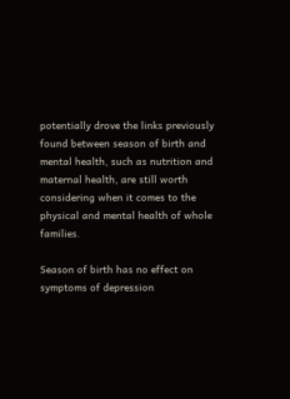potentially drove the links previously found between season of birth and mental health, such as nutrition and maternal health, are still worth considering when it comes to the physical and mental health of whole families.

Season of birth has no effect on symptoms of depression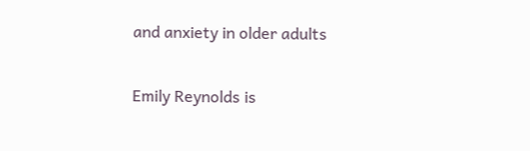and anxiety in older adults

Emily Reynolds is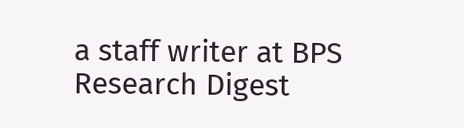a staff writer at BPS Research Digest